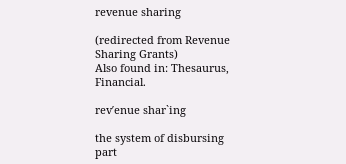revenue sharing

(redirected from Revenue Sharing Grants)
Also found in: Thesaurus, Financial.

rev′enue shar`ing

the system of disbursing part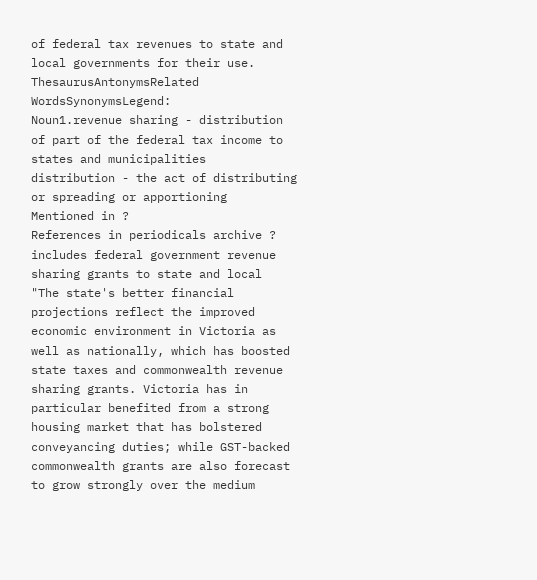of federal tax revenues to state and local governments for their use.
ThesaurusAntonymsRelated WordsSynonymsLegend:
Noun1.revenue sharing - distribution of part of the federal tax income to states and municipalities
distribution - the act of distributing or spreading or apportioning
Mentioned in ?
References in periodicals archive ?
includes federal government revenue sharing grants to state and local
"The state's better financial projections reflect the improved economic environment in Victoria as well as nationally, which has boosted state taxes and commonwealth revenue sharing grants. Victoria has in particular benefited from a strong housing market that has bolstered conveyancing duties; while GST-backed commonwealth grants are also forecast to grow strongly over the medium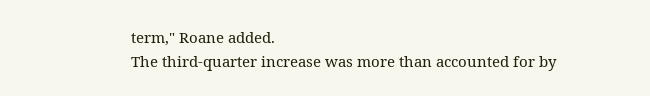term," Roane added.
The third-quarter increase was more than accounted for by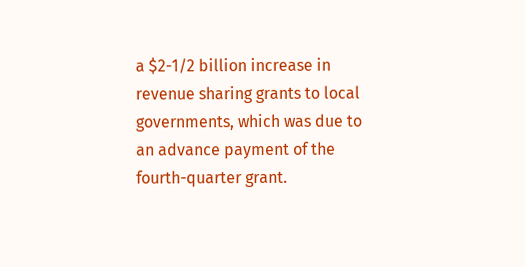a $2-1/2 billion increase in revenue sharing grants to local governments, which was due to an advance payment of the fourth-quarter grant.